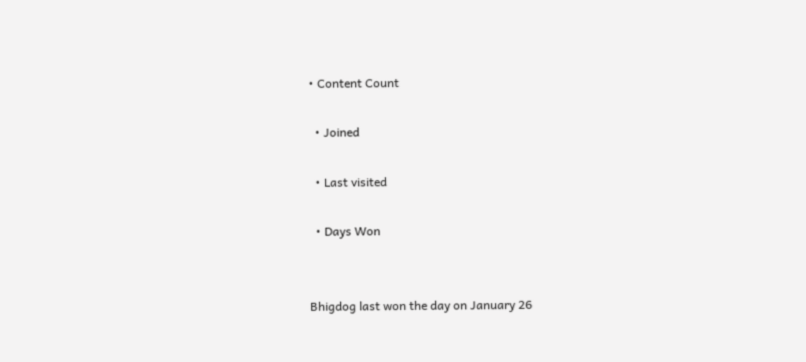• Content Count

  • Joined

  • Last visited

  • Days Won


Bhigdog last won the day on January 26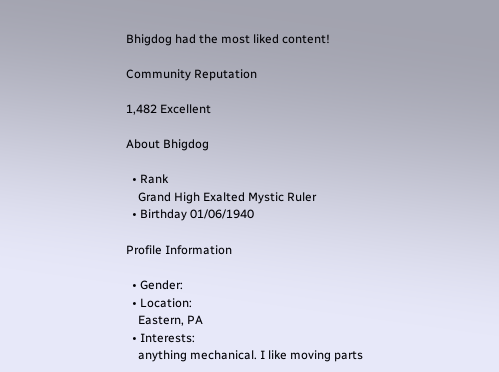Bhigdog had the most liked content!

Community Reputation

1,482 Excellent

About Bhigdog

  • Rank
    Grand High Exalted Mystic Ruler
  • Birthday 01/06/1940

Profile Information

  • Gender:
  • Location:
    Eastern, PA
  • Interests:
    anything mechanical. I like moving parts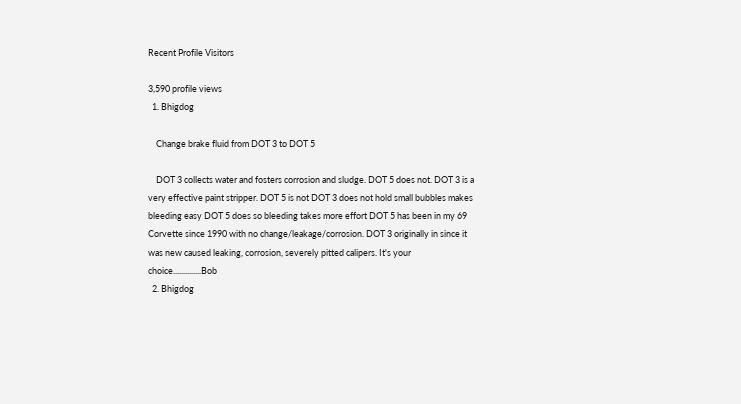Recent Profile Visitors

3,590 profile views
  1. Bhigdog

    Change brake fluid from DOT 3 to DOT 5

    DOT 3 collects water and fosters corrosion and sludge. DOT 5 does not. DOT 3 is a very effective paint stripper. DOT 5 is not DOT 3 does not hold small bubbles makes bleeding easy DOT 5 does so bleeding takes more effort DOT 5 has been in my 69 Corvette since 1990 with no change/leakage/corrosion. DOT 3 originally in since it was new caused leaking, corrosion, severely pitted calipers. It's your choice..............Bob
  2. Bhigdog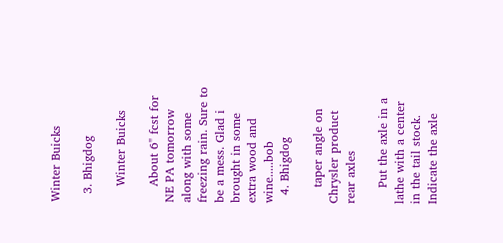Winter Buicks

  3. Bhigdog

    Winter Buicks

    About 6" fcst for NE PA tomorrow along with some freezing rain. Sure to be a mess. Glad i brought in some extra wood and wine.....bob
  4. Bhigdog

    taper angle on Chrysler product rear axles

    Put the axle in a lathe with a center in the tail stock. Indicate the axle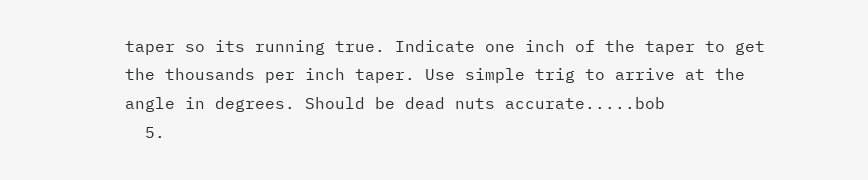taper so its running true. Indicate one inch of the taper to get the thousands per inch taper. Use simple trig to arrive at the angle in degrees. Should be dead nuts accurate.....bob
  5.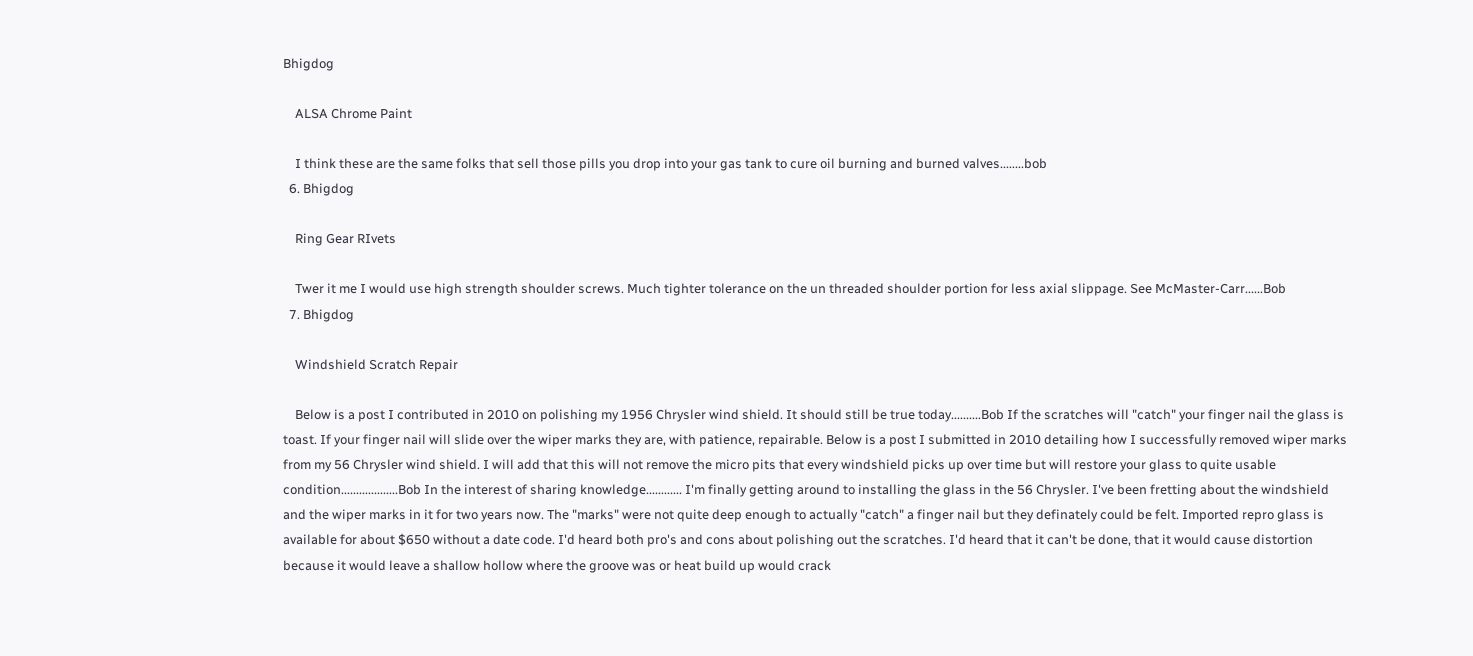Bhigdog

    ALSA Chrome Paint

    I think these are the same folks that sell those pills you drop into your gas tank to cure oil burning and burned valves........bob
  6. Bhigdog

    Ring Gear RIvets

    Twer it me I would use high strength shoulder screws. Much tighter tolerance on the un threaded shoulder portion for less axial slippage. See McMaster-Carr......Bob
  7. Bhigdog

    Windshield Scratch Repair

    Below is a post I contributed in 2010 on polishing my 1956 Chrysler wind shield. It should still be true today..........Bob If the scratches will "catch" your finger nail the glass is toast. If your finger nail will slide over the wiper marks they are, with patience, repairable. Below is a post I submitted in 2010 detailing how I successfully removed wiper marks from my 56 Chrysler wind shield. I will add that this will not remove the micro pits that every windshield picks up over time but will restore your glass to quite usable condition...................Bob In the interest of sharing knowledge............ I'm finally getting around to installing the glass in the 56 Chrysler. I've been fretting about the windshield and the wiper marks in it for two years now. The "marks" were not quite deep enough to actually "catch" a finger nail but they definately could be felt. Imported repro glass is available for about $650 without a date code. I'd heard both pro's and cons about polishing out the scratches. I'd heard that it can't be done, that it would cause distortion because it would leave a shallow hollow where the groove was or heat build up would crack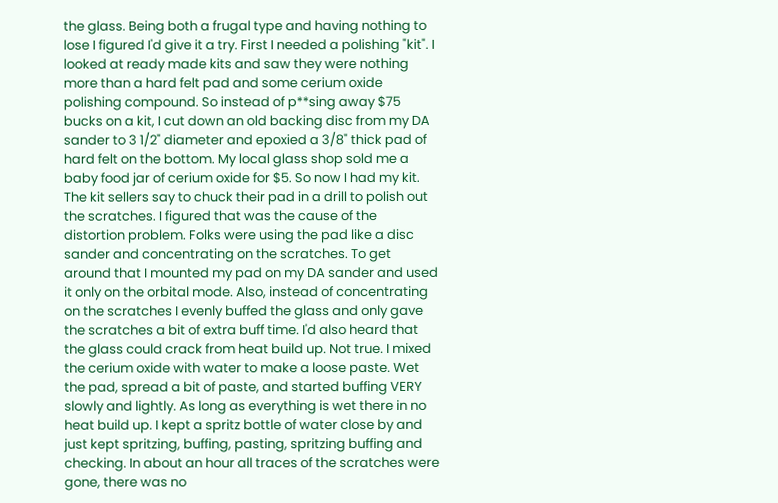the glass. Being both a frugal type and having nothing to lose I figured I'd give it a try. First I needed a polishing "kit". I looked at ready made kits and saw they were nothing more than a hard felt pad and some cerium oxide polishing compound. So instead of p**sing away $75 bucks on a kit, I cut down an old backing disc from my DA sander to 3 1/2" diameter and epoxied a 3/8" thick pad of hard felt on the bottom. My local glass shop sold me a baby food jar of cerium oxide for $5. So now I had my kit. The kit sellers say to chuck their pad in a drill to polish out the scratches. I figured that was the cause of the distortion problem. Folks were using the pad like a disc sander and concentrating on the scratches. To get around that I mounted my pad on my DA sander and used it only on the orbital mode. Also, instead of concentrating on the scratches I evenly buffed the glass and only gave the scratches a bit of extra buff time. I'd also heard that the glass could crack from heat build up. Not true. I mixed the cerium oxide with water to make a loose paste. Wet the pad, spread a bit of paste, and started buffing VERY slowly and lightly. As long as everything is wet there in no heat build up. I kept a spritz bottle of water close by and just kept spritzing, buffing, pasting, spritzing buffing and checking. In about an hour all traces of the scratches were gone, there was no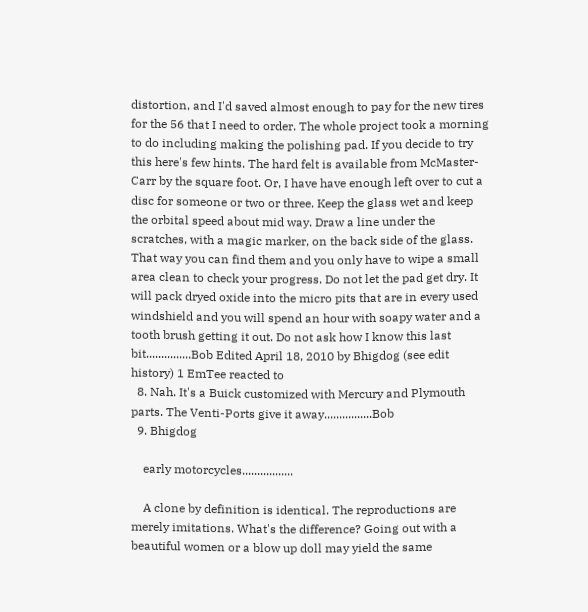distortion, and I'd saved almost enough to pay for the new tires for the 56 that I need to order. The whole project took a morning to do including making the polishing pad. If you decide to try this here's few hints. The hard felt is available from McMaster-Carr by the square foot. Or, I have have enough left over to cut a disc for someone or two or three. Keep the glass wet and keep the orbital speed about mid way. Draw a line under the scratches, with a magic marker, on the back side of the glass. That way you can find them and you only have to wipe a small area clean to check your progress. Do not let the pad get dry. It will pack dryed oxide into the micro pits that are in every used windshield and you will spend an hour with soapy water and a tooth brush getting it out. Do not ask how I know this last bit...............Bob Edited April 18, 2010 by Bhigdog (see edit history) 1 EmTee reacted to
  8. Nah. It's a Buick customized with Mercury and Plymouth parts. The Venti-Ports give it away................Bob
  9. Bhigdog

    early motorcycles.................

    A clone by definition is identical. The reproductions are merely imitations. What's the difference? Going out with a beautiful women or a blow up doll may yield the same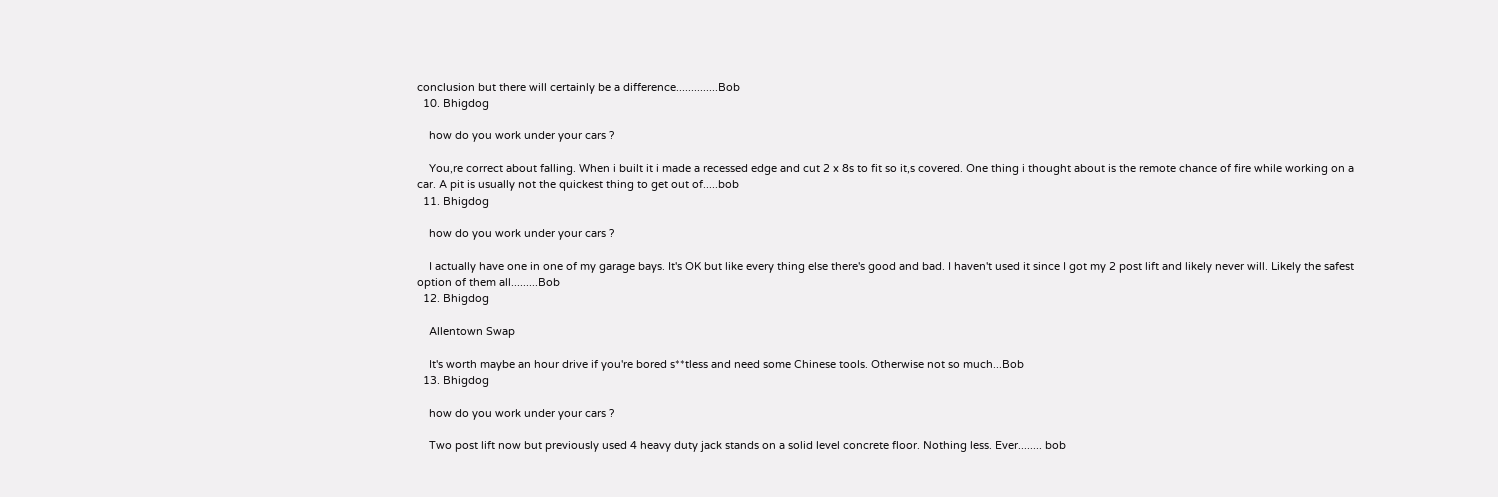conclusion but there will certainly be a difference..............Bob
  10. Bhigdog

    how do you work under your cars ?

    You,re correct about falling. When i built it i made a recessed edge and cut 2 x 8s to fit so it,s covered. One thing i thought about is the remote chance of fire while working on a car. A pit is usually not the quickest thing to get out of.....bob
  11. Bhigdog

    how do you work under your cars ?

    I actually have one in one of my garage bays. It's OK but like every thing else there's good and bad. I haven't used it since I got my 2 post lift and likely never will. Likely the safest option of them all.........Bob
  12. Bhigdog

    Allentown Swap

    It's worth maybe an hour drive if you're bored s**tless and need some Chinese tools. Otherwise not so much...Bob
  13. Bhigdog

    how do you work under your cars ?

    Two post lift now but previously used 4 heavy duty jack stands on a solid level concrete floor. Nothing less. Ever........ bob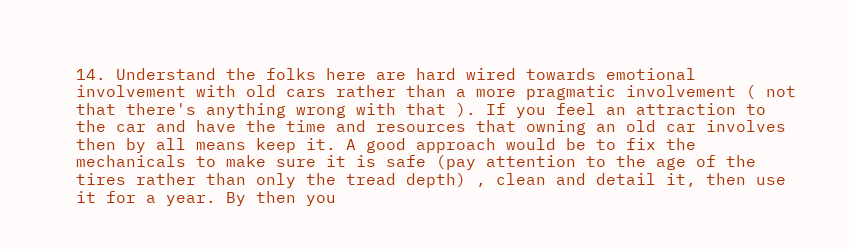14. Understand the folks here are hard wired towards emotional involvement with old cars rather than a more pragmatic involvement ( not that there's anything wrong with that ). If you feel an attraction to the car and have the time and resources that owning an old car involves then by all means keep it. A good approach would be to fix the mechanicals to make sure it is safe (pay attention to the age of the tires rather than only the tread depth) , clean and detail it, then use it for a year. By then you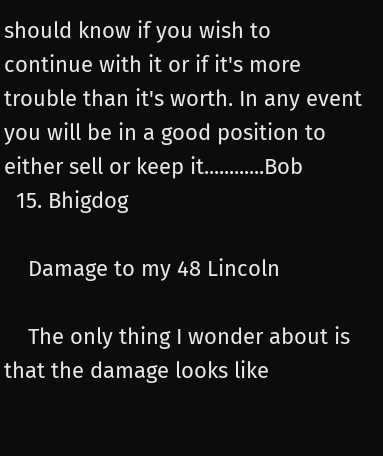should know if you wish to continue with it or if it's more trouble than it's worth. In any event you will be in a good position to either sell or keep it............Bob
  15. Bhigdog

    Damage to my 48 Lincoln

    The only thing I wonder about is that the damage looks like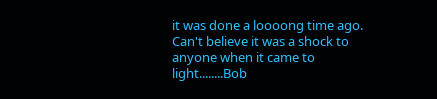it was done a loooong time ago. Can't believe it was a shock to anyone when it came to light........Bob